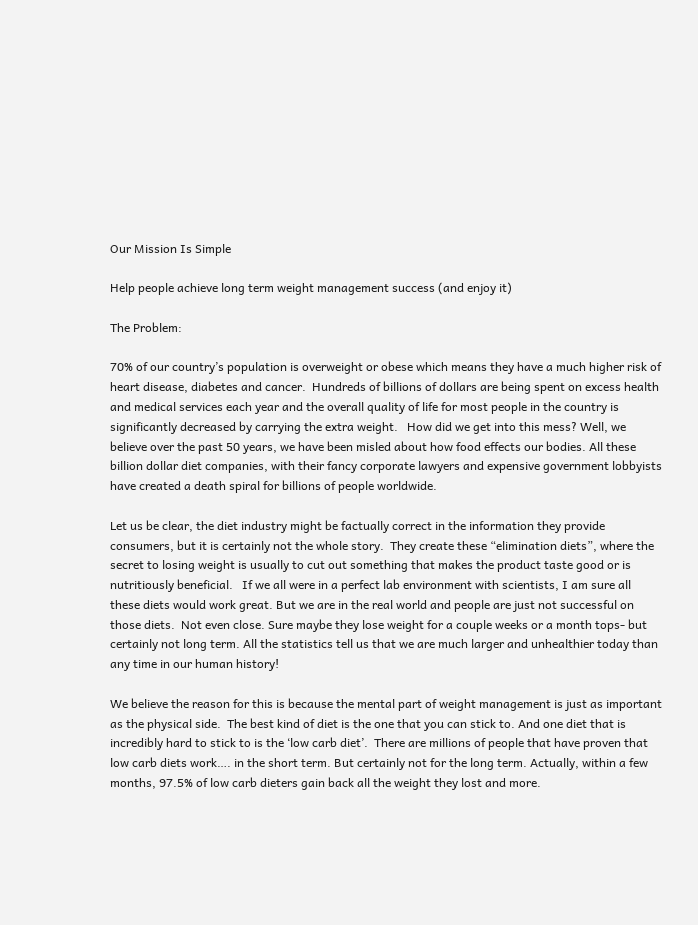Our Mission Is Simple

Help people achieve long term weight management success (and enjoy it)

The Problem:

70% of our country’s population is overweight or obese which means they have a much higher risk of heart disease, diabetes and cancer.  Hundreds of billions of dollars are being spent on excess health and medical services each year and the overall quality of life for most people in the country is significantly decreased by carrying the extra weight.   How did we get into this mess? Well, we believe over the past 50 years, we have been misled about how food effects our bodies. All these billion dollar diet companies, with their fancy corporate lawyers and expensive government lobbyists have created a death spiral for billions of people worldwide.

Let us be clear, the diet industry might be factually correct in the information they provide consumers, but it is certainly not the whole story.  They create these “elimination diets”, where the secret to losing weight is usually to cut out something that makes the product taste good or is nutritiously beneficial.   If we all were in a perfect lab environment with scientists, I am sure all these diets would work great. But we are in the real world and people are just not successful on those diets.  Not even close. Sure maybe they lose weight for a couple weeks or a month tops- but certainly not long term. All the statistics tell us that we are much larger and unhealthier today than any time in our human history!

We believe the reason for this is because the mental part of weight management is just as important as the physical side.  The best kind of diet is the one that you can stick to. And one diet that is incredibly hard to stick to is the ‘low carb diet’.  There are millions of people that have proven that low carb diets work…. in the short term. But certainly not for the long term. Actually, within a few months, 97.5% of low carb dieters gain back all the weight they lost and more.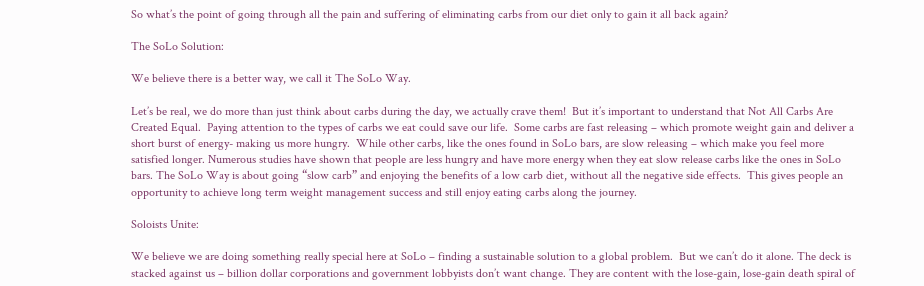So what’s the point of going through all the pain and suffering of eliminating carbs from our diet only to gain it all back again?

The SoLo Solution:

We believe there is a better way, we call it The SoLo Way.

Let’s be real, we do more than just think about carbs during the day, we actually crave them!  But it’s important to understand that Not All Carbs Are Created Equal.  Paying attention to the types of carbs we eat could save our life.  Some carbs are fast releasing – which promote weight gain and deliver a short burst of energy- making us more hungry.  While other carbs, like the ones found in SoLo bars, are slow releasing – which make you feel more satisfied longer. Numerous studies have shown that people are less hungry and have more energy when they eat slow release carbs like the ones in SoLo bars. The SoLo Way is about going “slow carb” and enjoying the benefits of a low carb diet, without all the negative side effects.  This gives people an opportunity to achieve long term weight management success and still enjoy eating carbs along the journey.

Soloists Unite:

We believe we are doing something really special here at SoLo – finding a sustainable solution to a global problem.  But we can’t do it alone. The deck is stacked against us – billion dollar corporations and government lobbyists don’t want change. They are content with the lose-gain, lose-gain death spiral of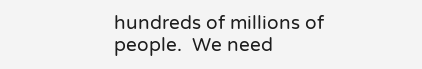hundreds of millions of people.  We need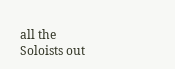all the Soloists out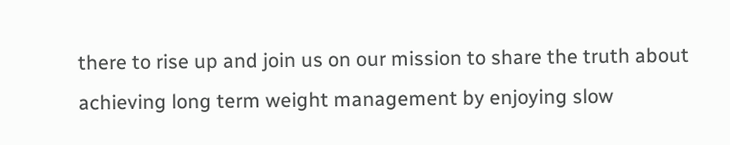there to rise up and join us on our mission to share the truth about achieving long term weight management by enjoying slow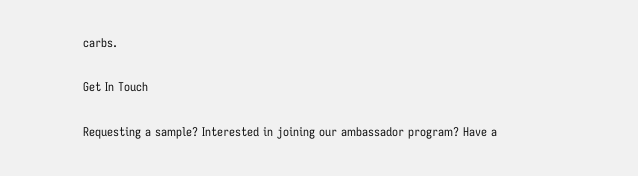carbs.

Get In Touch

Requesting a sample? Interested in joining our ambassador program? Have a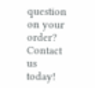question on your order? Contact us today!